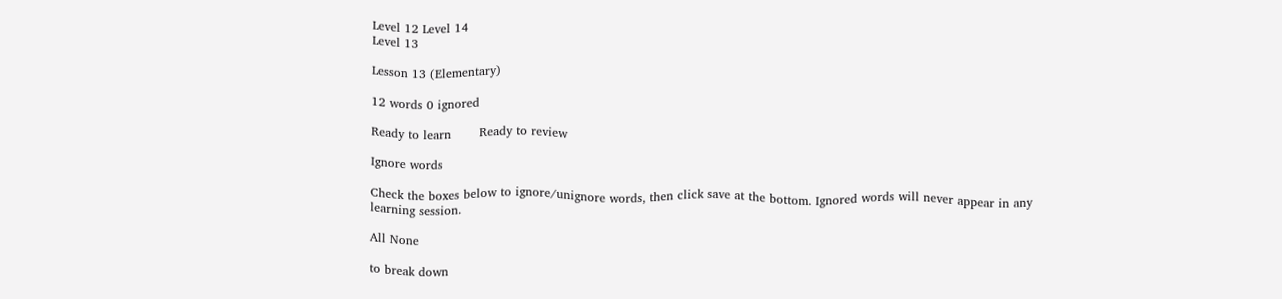Level 12 Level 14
Level 13

Lesson 13 (Elementary)

12 words 0 ignored

Ready to learn       Ready to review

Ignore words

Check the boxes below to ignore/unignore words, then click save at the bottom. Ignored words will never appear in any learning session.

All None

to break down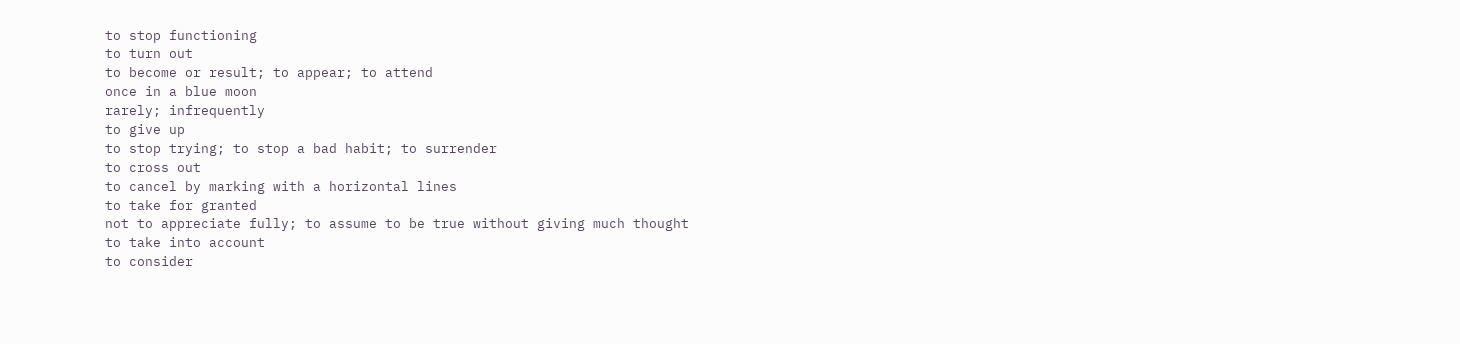to stop functioning
to turn out
to become or result; to appear; to attend
once in a blue moon
rarely; infrequently
to give up
to stop trying; to stop a bad habit; to surrender
to cross out
to cancel by marking with a horizontal lines
to take for granted
not to appreciate fully; to assume to be true without giving much thought
to take into account
to consider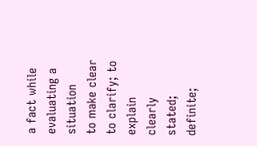a fact while evaluating a situation
to make clear
to clarify; to explain
clearly stated; definite;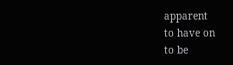apparent
to have on
to be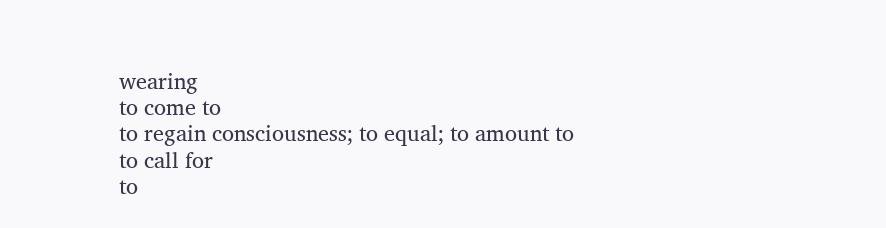wearing
to come to
to regain consciousness; to equal; to amount to
to call for
to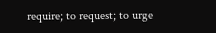require; to request; to urge